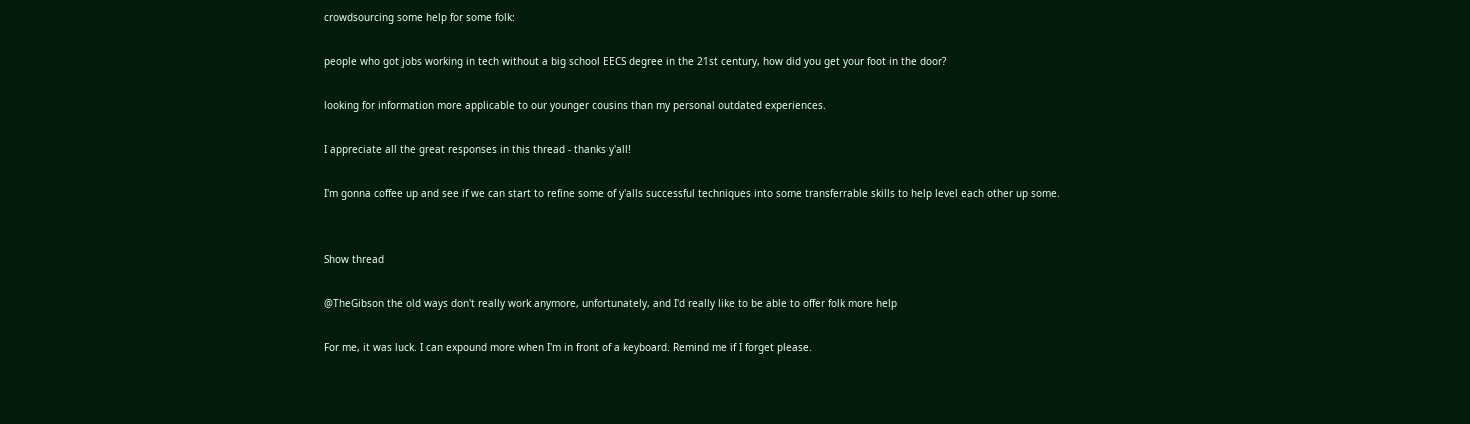crowdsourcing some help for some folk:

people who got jobs working in tech without a big school EECS degree in the 21st century, how did you get your foot in the door?

looking for information more applicable to our younger cousins than my personal outdated experiences.

I appreciate all the great responses in this thread - thanks y'all!

I'm gonna coffee up and see if we can start to refine some of y'alls successful techniques into some transferrable skills to help level each other up some.


Show thread

@TheGibson the old ways don't really work anymore, unfortunately, and I'd really like to be able to offer folk more help

For me, it was luck. I can expound more when I'm in front of a keyboard. Remind me if I forget please.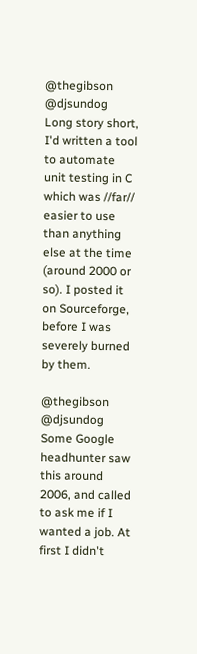@thegibson @djsundog
Long story short, I'd written a tool to automate unit testing in C which was //far// easier to use than anything else at the time (around 2000 or so). I posted it on Sourceforge, before I was severely burned by them.

@thegibson @djsundog
Some Google headhunter saw this around 2006, and called to ask me if I wanted a job. At first I didn't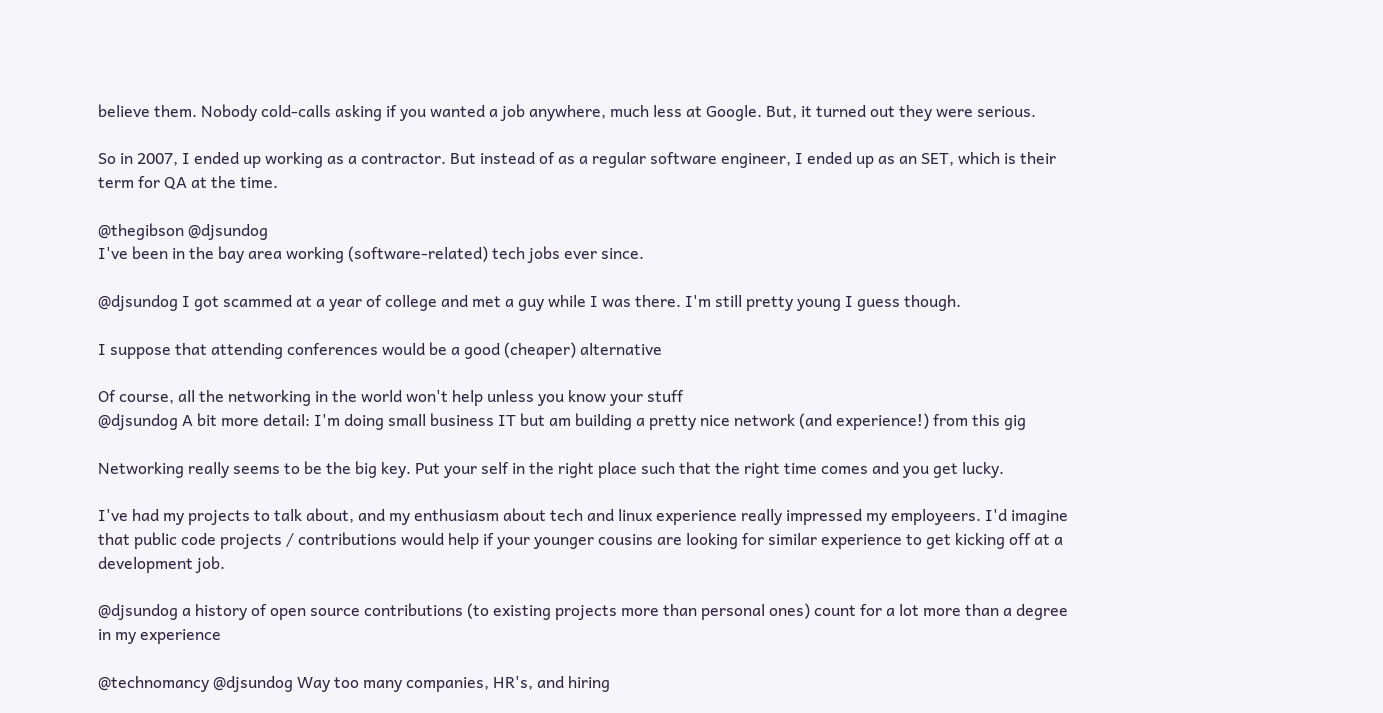believe them. Nobody cold-calls asking if you wanted a job anywhere, much less at Google. But, it turned out they were serious.

So in 2007, I ended up working as a contractor. But instead of as a regular software engineer, I ended up as an SET, which is their term for QA at the time.

@thegibson @djsundog
I've been in the bay area working (software-related) tech jobs ever since.

@djsundog I got scammed at a year of college and met a guy while I was there. I'm still pretty young I guess though.

I suppose that attending conferences would be a good (cheaper) alternative

Of course, all the networking in the world won't help unless you know your stuff
@djsundog A bit more detail: I'm doing small business IT but am building a pretty nice network (and experience!) from this gig

Networking really seems to be the big key. Put your self in the right place such that the right time comes and you get lucky.

I've had my projects to talk about, and my enthusiasm about tech and linux experience really impressed my employeers. I'd imagine that public code projects / contributions would help if your younger cousins are looking for similar experience to get kicking off at a development job.

@djsundog a history of open source contributions (to existing projects more than personal ones) count for a lot more than a degree in my experience

@technomancy @djsundog Way too many companies, HR's, and hiring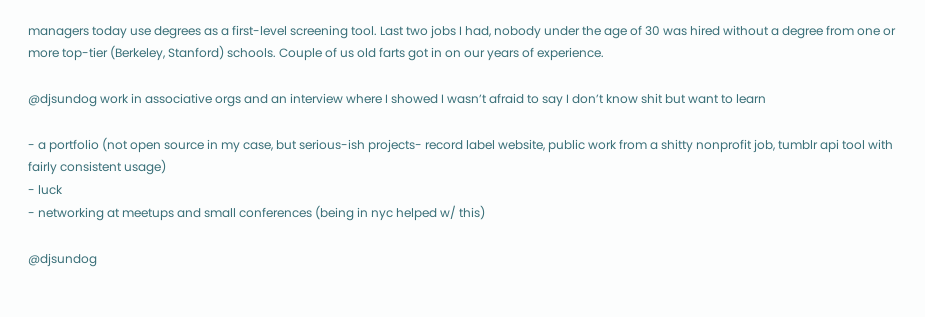managers today use degrees as a first-level screening tool. Last two jobs I had, nobody under the age of 30 was hired without a degree from one or more top-tier (Berkeley, Stanford) schools. Couple of us old farts got in on our years of experience.

@djsundog work in associative orgs and an interview where I showed I wasn’t afraid to say I don’t know shit but want to learn

- a portfolio (not open source in my case, but serious-ish projects- record label website, public work from a shitty nonprofit job, tumblr api tool with fairly consistent usage)
- luck
- networking at meetups and small conferences (being in nyc helped w/ this)

@djsundog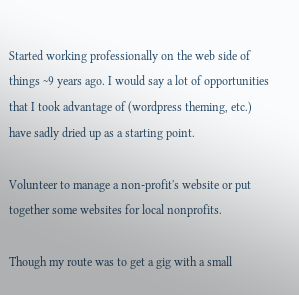Started working professionally on the web side of things ~9 years ago. I would say a lot of opportunities that I took advantage of (wordpress theming, etc.) have sadly dried up as a starting point.

Volunteer to manage a non-profit's website or put together some websites for local nonprofits.

Though my route was to get a gig with a small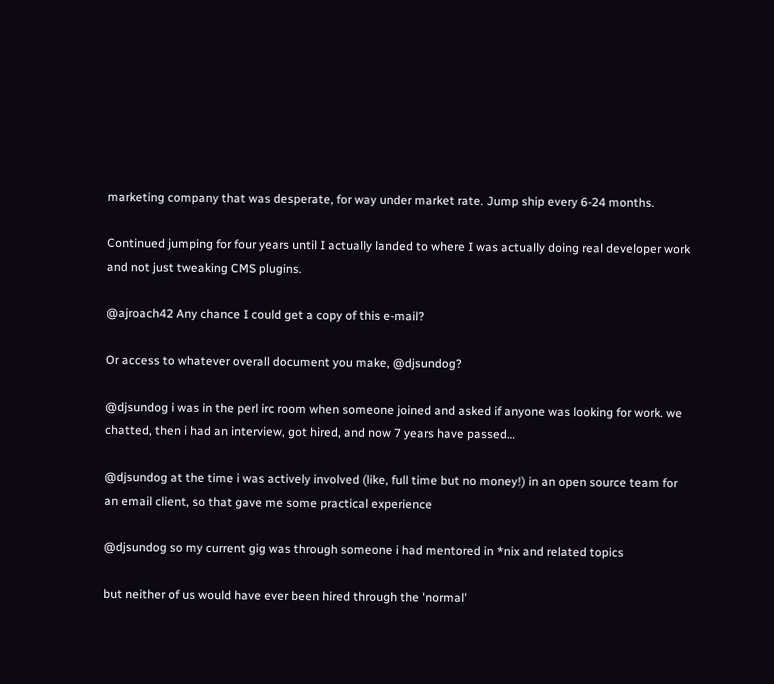marketing company that was desperate, for way under market rate. Jump ship every 6-24 months.

Continued jumping for four years until I actually landed to where I was actually doing real developer work and not just tweaking CMS plugins.

@ajroach42 Any chance I could get a copy of this e-mail?

Or access to whatever overall document you make, @djsundog?

@djsundog i was in the perl irc room when someone joined and asked if anyone was looking for work. we chatted, then i had an interview, got hired, and now 7 years have passed…

@djsundog at the time i was actively involved (like, full time but no money!) in an open source team for an email client, so that gave me some practical experience

@djsundog so my current gig was through someone i had mentored in *nix and related topics

but neither of us would have ever been hired through the 'normal'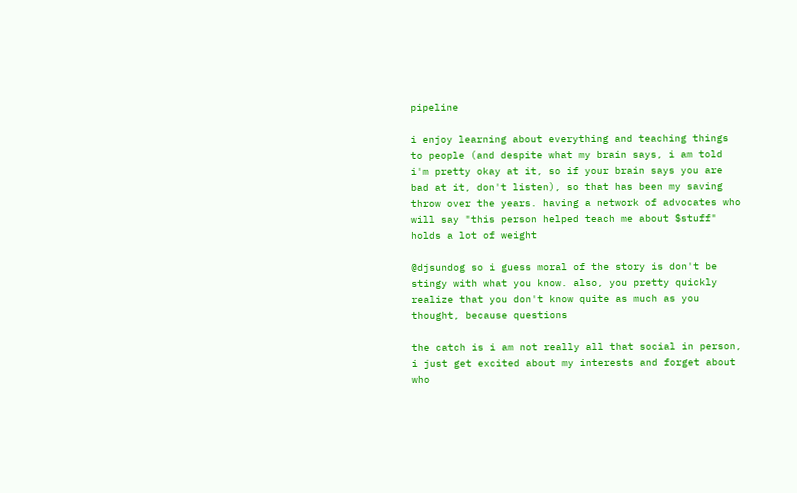pipeline

i enjoy learning about everything and teaching things to people (and despite what my brain says, i am told i'm pretty okay at it, so if your brain says you are bad at it, don't listen), so that has been my saving throw over the years. having a network of advocates who will say "this person helped teach me about $stuff" holds a lot of weight

@djsundog so i guess moral of the story is don't be stingy with what you know. also, you pretty quickly realize that you don't know quite as much as you thought, because questions

the catch is i am not really all that social in person, i just get excited about my interests and forget about who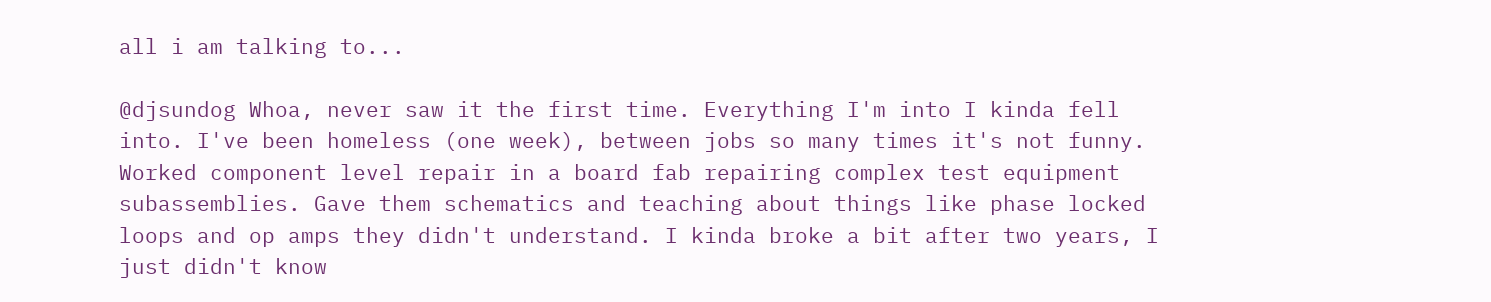all i am talking to...

@djsundog Whoa, never saw it the first time. Everything I'm into I kinda fell into. I've been homeless (one week), between jobs so many times it's not funny. Worked component level repair in a board fab repairing complex test equipment subassemblies. Gave them schematics and teaching about things like phase locked loops and op amps they didn't understand. I kinda broke a bit after two years, I just didn't know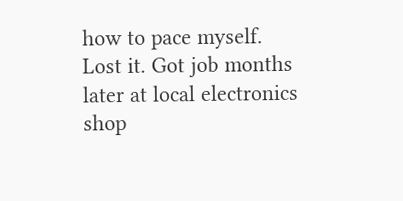how to pace myself. Lost it. Got job months later at local electronics shop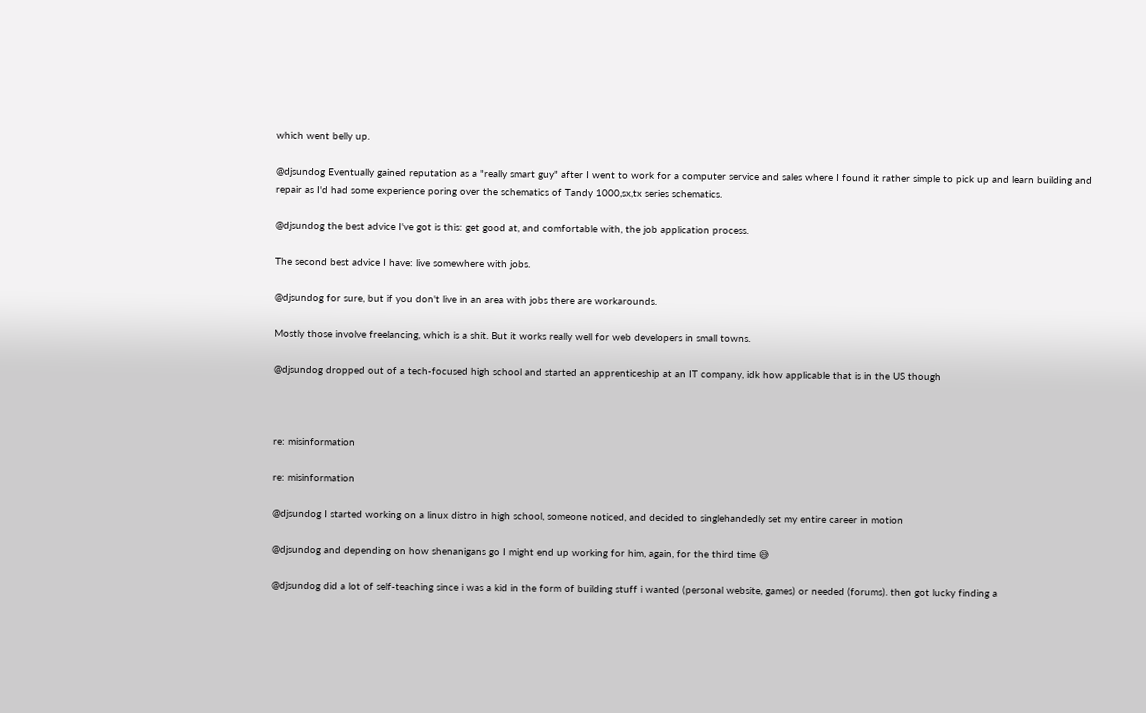which went belly up.

@djsundog Eventually gained reputation as a "really smart guy" after I went to work for a computer service and sales where I found it rather simple to pick up and learn building and repair as I'd had some experience poring over the schematics of Tandy 1000,sx,tx series schematics.

@djsundog the best advice I've got is this: get good at, and comfortable with, the job application process.

The second best advice I have: live somewhere with jobs.

@djsundog for sure, but if you don't live in an area with jobs there are workarounds.

Mostly those involve freelancing, which is a shit. But it works really well for web developers in small towns.

@djsundog dropped out of a tech-focused high school and started an apprenticeship at an IT company, idk how applicable that is in the US though



re: misinformation

re: misinformation

@djsundog I started working on a linux distro in high school, someone noticed, and decided to singlehandedly set my entire career in motion

@djsundog and depending on how shenanigans go I might end up working for him, again, for the third time 😅

@djsundog did a lot of self-teaching since i was a kid in the form of building stuff i wanted (personal website, games) or needed (forums). then got lucky finding a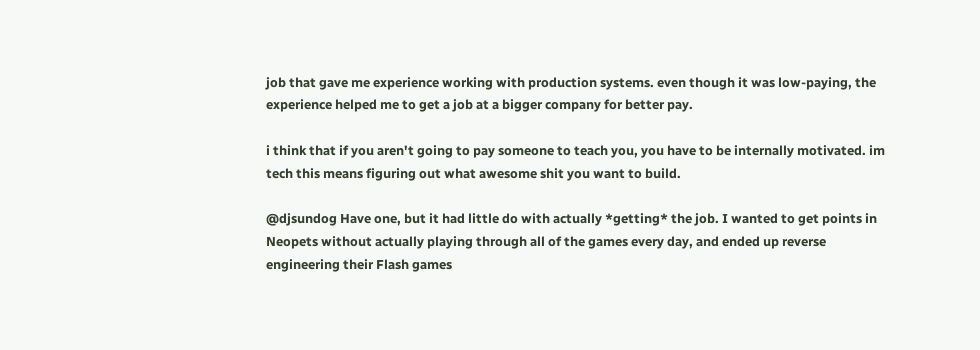job that gave me experience working with production systems. even though it was low-paying, the experience helped me to get a job at a bigger company for better pay.

i think that if you aren't going to pay someone to teach you, you have to be internally motivated. im tech this means figuring out what awesome shit you want to build.

@djsundog Have one, but it had little do with actually *getting* the job. I wanted to get points in Neopets without actually playing through all of the games every day, and ended up reverse engineering their Flash games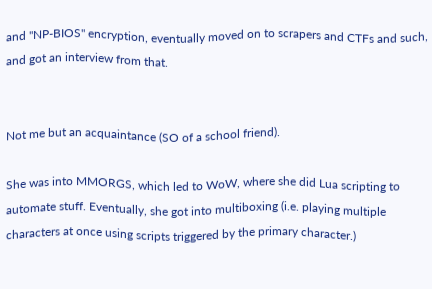and "NP-BIOS" encryption, eventually moved on to scrapers and CTFs and such, and got an interview from that.


Not me but an acquaintance (SO of a school friend).

She was into MMORGS, which led to WoW, where she did Lua scripting to automate stuff. Eventually, she got into multiboxing (i.e. playing multiple characters at once using scripts triggered by the primary character.)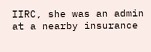IIRC, she was an admin at a nearby insurance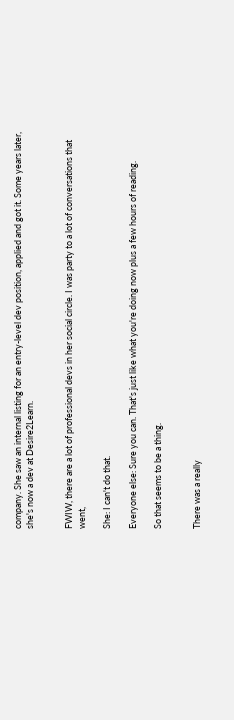company. She saw an internal listing for an entry-level dev position, applied and got it. Some years later, she's now a dev at Desire2Learn.


FWIW, there are a lot of professional devs in her social circle. I was party to a lot of conversations that went,

She: I can't do that.

Everyone else: Sure you can. That's just like what you're doing now plus a few hours of reading.

So that seems to be a thing.


There was a really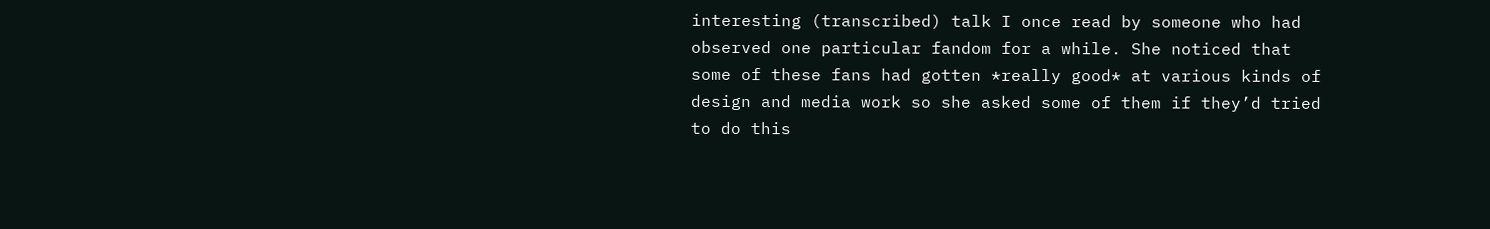interesting (transcribed) talk I once read by someone who had observed one particular fandom for a while. She noticed that some of these fans had gotten *really good* at various kinds of design and media work so she asked some of them if they’d tried to do this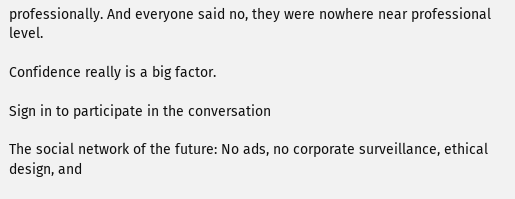professionally. And everyone said no, they were nowhere near professional level.

Confidence really is a big factor.

Sign in to participate in the conversation

The social network of the future: No ads, no corporate surveillance, ethical design, and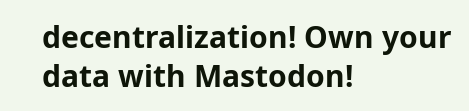decentralization! Own your data with Mastodon!